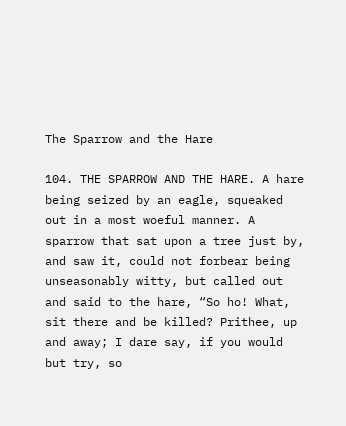The Sparrow and the Hare

104. THE SPARROW AND THE HARE. A hare being seized by an eagle, squeaked out in a most woeful manner. A sparrow that sat upon a tree just by, and saw it, could not forbear being unseasonably witty, but called out and said to the hare, “So ho! What, sit there and be killed? Prithee, up and away; I dare say, if you would but try, so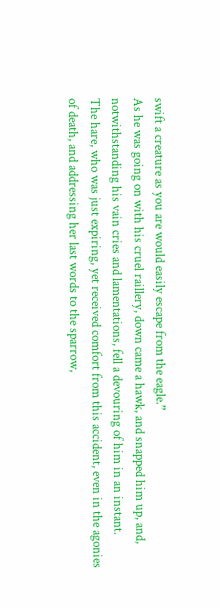swift a creature as you are would easily escape from the eagle.”
As he was going on with his cruel raillery, down came a hawk, and snapped him up, and, notwithstanding his vain cries and lamentations, fell a devouring of him in an instant.
The hare, who was just expiring, yet received comfort from this accident, even in the agonies of death, and addressing her last words to the sparrow,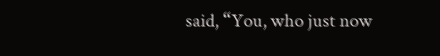said, “You, who just now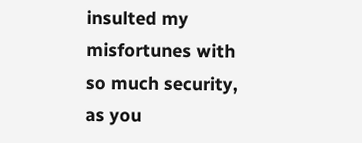insulted my misfortunes with so much security, as you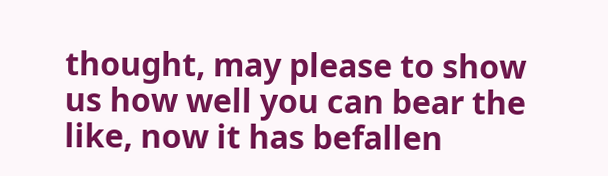thought, may please to show us how well you can bear the like, now it has befallen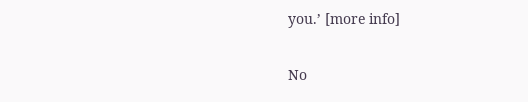you.’ [more info]

No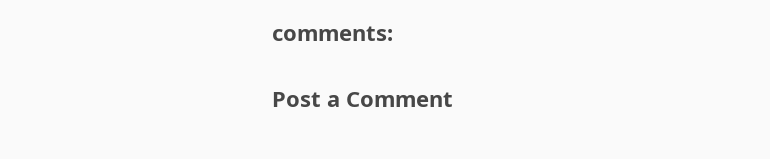comments:

Post a Comment